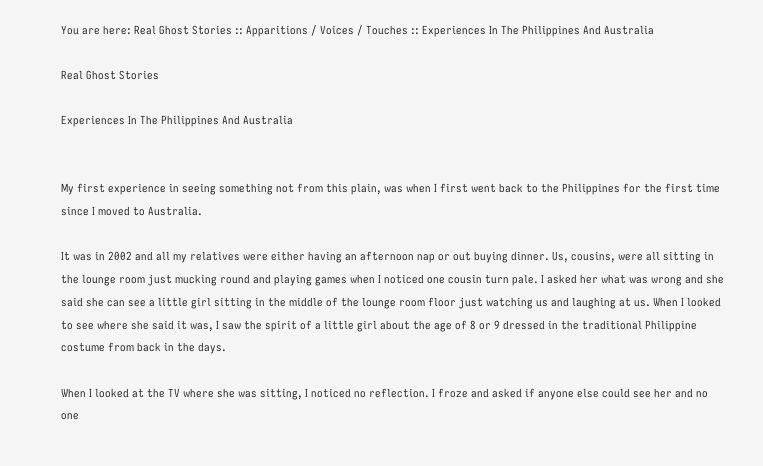You are here: Real Ghost Stories :: Apparitions / Voices / Touches :: Experiences In The Philippines And Australia

Real Ghost Stories

Experiences In The Philippines And Australia


My first experience in seeing something not from this plain, was when I first went back to the Philippines for the first time since I moved to Australia.

It was in 2002 and all my relatives were either having an afternoon nap or out buying dinner. Us, cousins, were all sitting in the lounge room just mucking round and playing games when I noticed one cousin turn pale. I asked her what was wrong and she said she can see a little girl sitting in the middle of the lounge room floor just watching us and laughing at us. When I looked to see where she said it was, I saw the spirit of a little girl about the age of 8 or 9 dressed in the traditional Philippine costume from back in the days.

When I looked at the TV where she was sitting, I noticed no reflection. I froze and asked if anyone else could see her and no one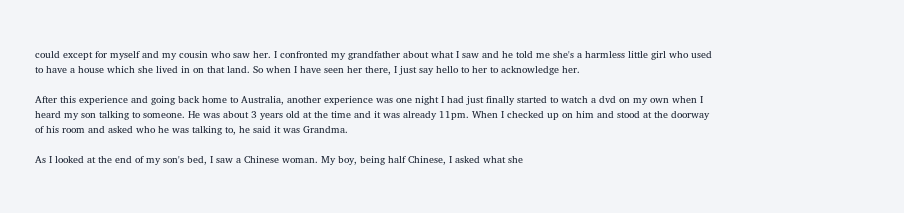could except for myself and my cousin who saw her. I confronted my grandfather about what I saw and he told me she's a harmless little girl who used to have a house which she lived in on that land. So when I have seen her there, I just say hello to her to acknowledge her.

After this experience and going back home to Australia, another experience was one night I had just finally started to watch a dvd on my own when I heard my son talking to someone. He was about 3 years old at the time and it was already 11pm. When I checked up on him and stood at the doorway of his room and asked who he was talking to, he said it was Grandma.

As I looked at the end of my son's bed, I saw a Chinese woman. My boy, being half Chinese, I asked what she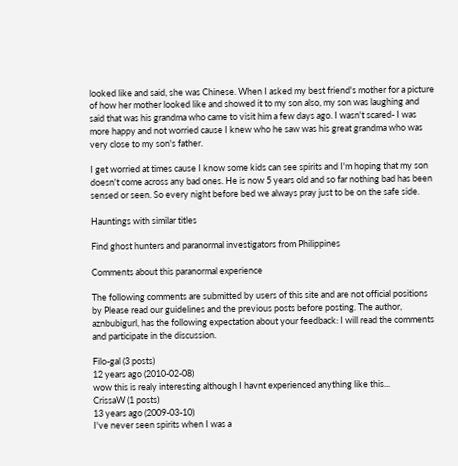looked like and said, she was Chinese. When I asked my best friend's mother for a picture of how her mother looked like and showed it to my son also, my son was laughing and said that was his grandma who came to visit him a few days ago. I wasn't scared- I was more happy and not worried cause I knew who he saw was his great grandma who was very close to my son's father.

I get worried at times cause I know some kids can see spirits and I'm hoping that my son doesn't come across any bad ones. He is now 5 years old and so far nothing bad has been sensed or seen. So every night before bed we always pray just to be on the safe side.

Hauntings with similar titles

Find ghost hunters and paranormal investigators from Philippines

Comments about this paranormal experience

The following comments are submitted by users of this site and are not official positions by Please read our guidelines and the previous posts before posting. The author, aznbubigurl, has the following expectation about your feedback: I will read the comments and participate in the discussion.

Filo-gal (3 posts)
12 years ago (2010-02-08)
wow this is realy interesting although I havnt experienced anything like this...
CrissaW (1 posts)
13 years ago (2009-03-10)
I've never seen spirits when I was a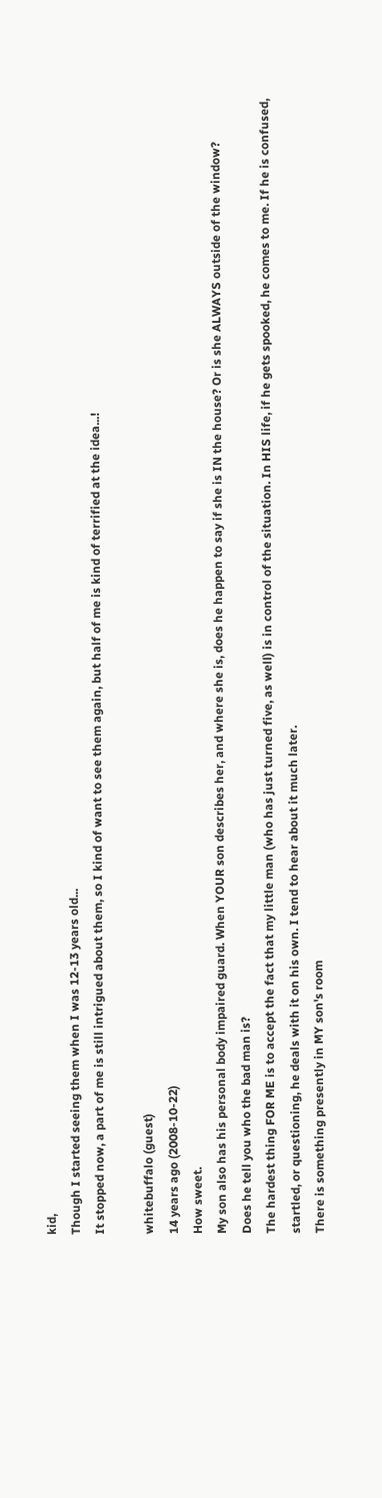kid,
Though I started seeing them when I was 12-13 years old...
It stopped now, a part of me is still intrigued about them, so I kind of want to see them again, but half of me is kind of terrified at the idea...!

whitebuffalo (guest)
14 years ago (2008-10-22)
How sweet.
My son also has his personal body impaired guard. When YOUR son describes her, and where she is, does he happen to say if she is IN the house? Or is she ALWAYS outside of the window?
Does he tell you who the bad man is?
The hardest thing FOR ME is to accept the fact that my little man (who has just turned five, as well) is in control of the situation. In HIS life, if he gets spooked, he comes to me. If he is confused, startled, or questioning, he deals with it on his own. I tend to hear about it much later.
There is something presently in MY son's room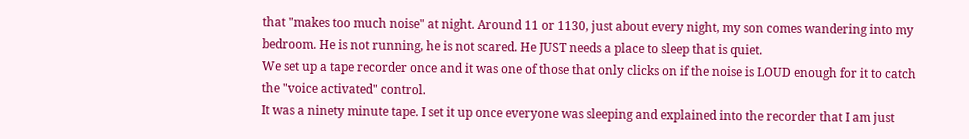that "makes too much noise" at night. Around 11 or 1130, just about every night, my son comes wandering into my bedroom. He is not running, he is not scared. He JUST needs a place to sleep that is quiet.
We set up a tape recorder once and it was one of those that only clicks on if the noise is LOUD enough for it to catch the "voice activated" control.
It was a ninety minute tape. I set it up once everyone was sleeping and explained into the recorder that I am just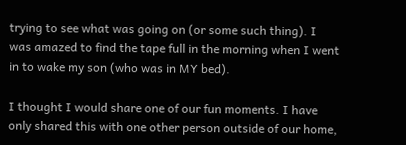trying to see what was going on (or some such thing). I was amazed to find the tape full in the morning when I went in to wake my son (who was in MY bed).

I thought I would share one of our fun moments. I have only shared this with one other person outside of our home,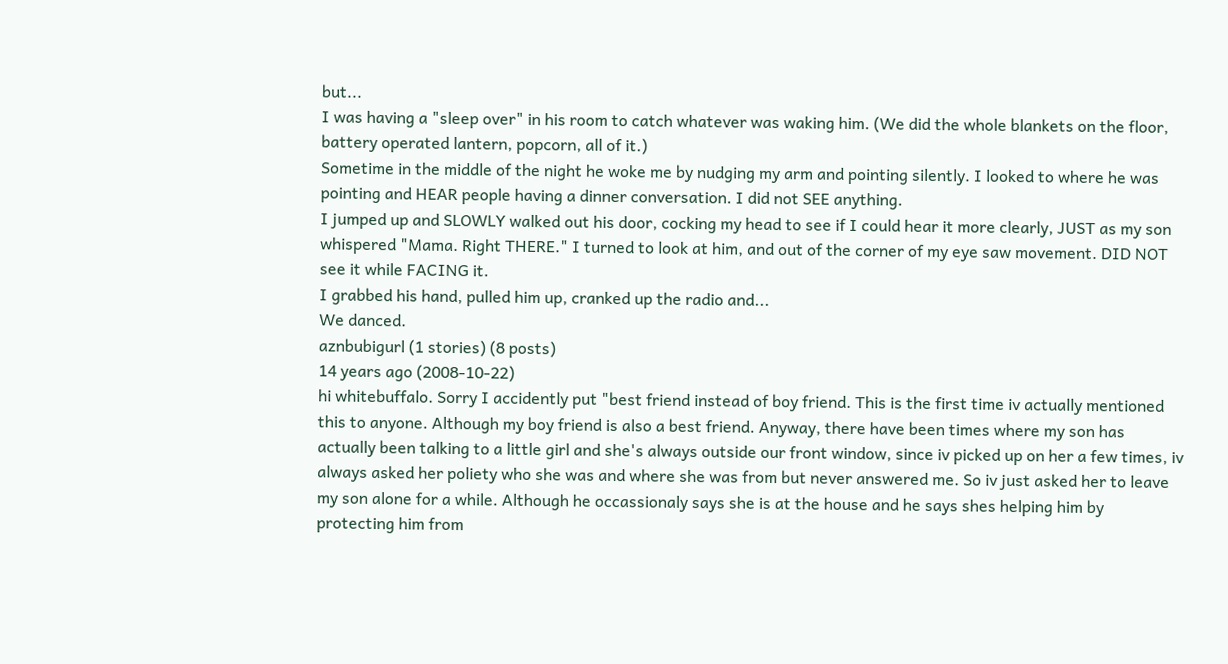but...
I was having a "sleep over" in his room to catch whatever was waking him. (We did the whole blankets on the floor, battery operated lantern, popcorn, all of it.)
Sometime in the middle of the night he woke me by nudging my arm and pointing silently. I looked to where he was pointing and HEAR people having a dinner conversation. I did not SEE anything.
I jumped up and SLOWLY walked out his door, cocking my head to see if I could hear it more clearly, JUST as my son whispered "Mama. Right THERE." I turned to look at him, and out of the corner of my eye saw movement. DID NOT see it while FACING it.
I grabbed his hand, pulled him up, cranked up the radio and...
We danced.
aznbubigurl (1 stories) (8 posts)
14 years ago (2008-10-22)
hi whitebuffalo. Sorry I accidently put "best friend instead of boy friend. This is the first time iv actually mentioned this to anyone. Although my boy friend is also a best friend. Anyway, there have been times where my son has actually been talking to a little girl and she's always outside our front window, since iv picked up on her a few times, iv always asked her poliety who she was and where she was from but never answered me. So iv just asked her to leave my son alone for a while. Although he occassionaly says she is at the house and he says shes helping him by protecting him from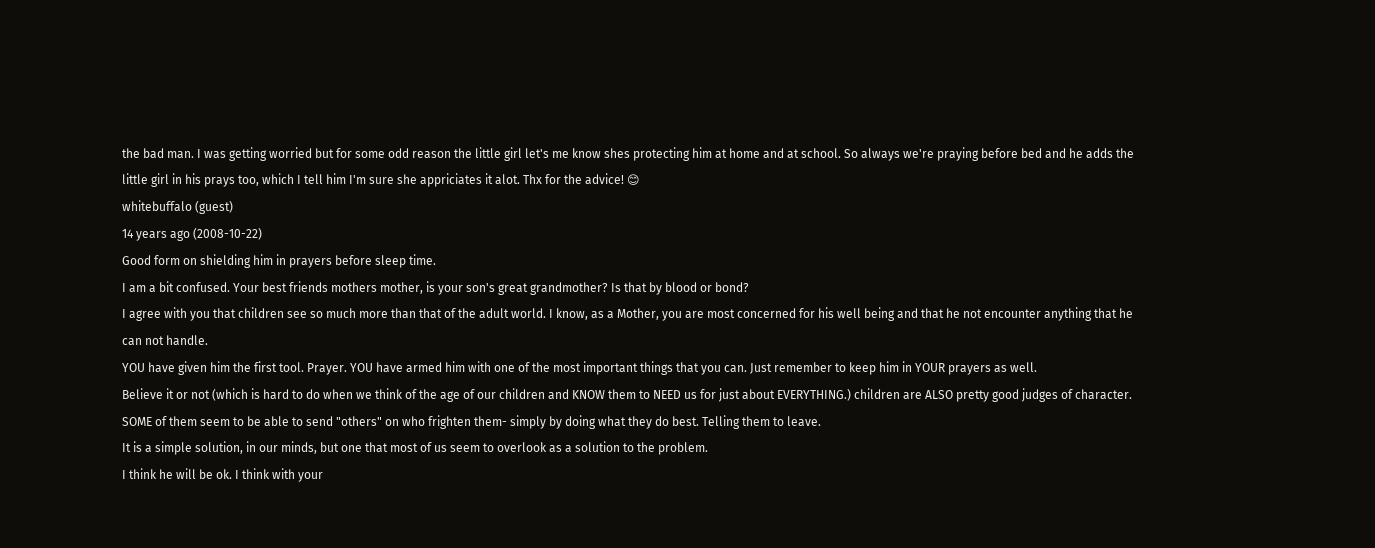the bad man. I was getting worried but for some odd reason the little girl let's me know shes protecting him at home and at school. So always we're praying before bed and he adds the little girl in his prays too, which I tell him I'm sure she appriciates it alot. Thx for the advice! 😊
whitebuffalo (guest)
14 years ago (2008-10-22)
Good form on shielding him in prayers before sleep time.
I am a bit confused. Your best friends mothers mother, is your son's great grandmother? Is that by blood or bond?
I agree with you that children see so much more than that of the adult world. I know, as a Mother, you are most concerned for his well being and that he not encounter anything that he can not handle.
YOU have given him the first tool. Prayer. YOU have armed him with one of the most important things that you can. Just remember to keep him in YOUR prayers as well.
Believe it or not (which is hard to do when we think of the age of our children and KNOW them to NEED us for just about EVERYTHING.) children are ALSO pretty good judges of character. SOME of them seem to be able to send "others" on who frighten them- simply by doing what they do best. Telling them to leave.
It is a simple solution, in our minds, but one that most of us seem to overlook as a solution to the problem.
I think he will be ok. I think with your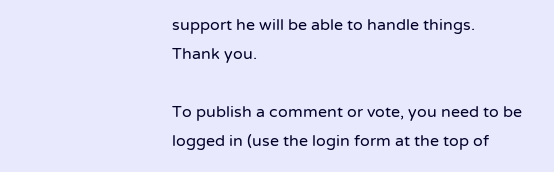support he will be able to handle things.
Thank you.

To publish a comment or vote, you need to be logged in (use the login form at the top of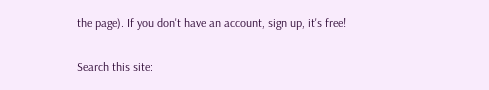the page). If you don't have an account, sign up, it's free!

Search this site: